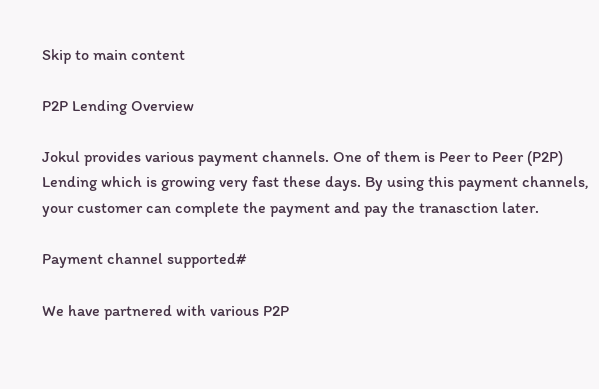Skip to main content

P2P Lending Overview

Jokul provides various payment channels. One of them is Peer to Peer (P2P) Lending which is growing very fast these days. By using this payment channels, your customer can complete the payment and pay the tranasction later.

Payment channel supported#

We have partnered with various P2P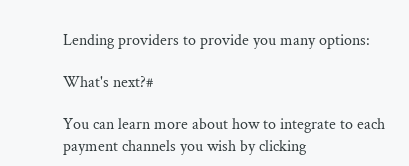Lending providers to provide you many options:

What's next?#

You can learn more about how to integrate to each payment channels you wish by clicking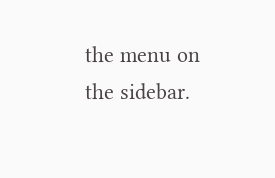the menu on the sidebar.